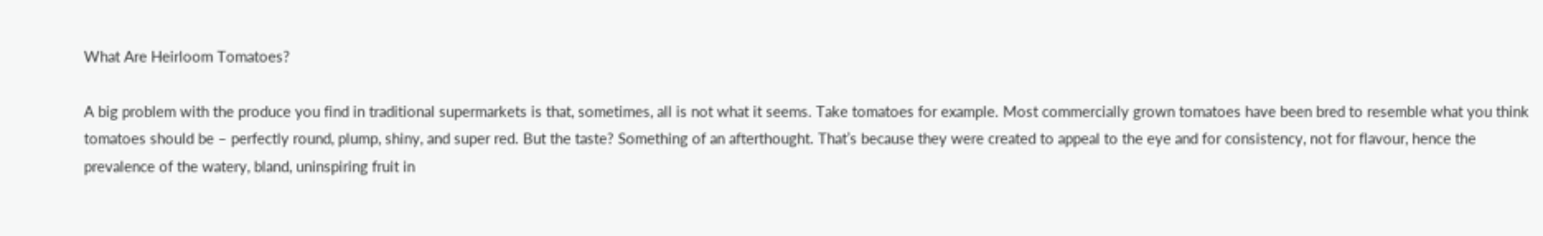What Are Heirloom Tomatoes?

A big problem with the produce you find in traditional supermarkets is that, sometimes, all is not what it seems. Take tomatoes for example. Most commercially grown tomatoes have been bred to resemble what you think tomatoes should be – perfectly round, plump, shiny, and super red. But the taste? Something of an afterthought. That’s because they were created to appeal to the eye and for consistency, not for flavour, hence the prevalence of the watery, bland, uninspiring fruit in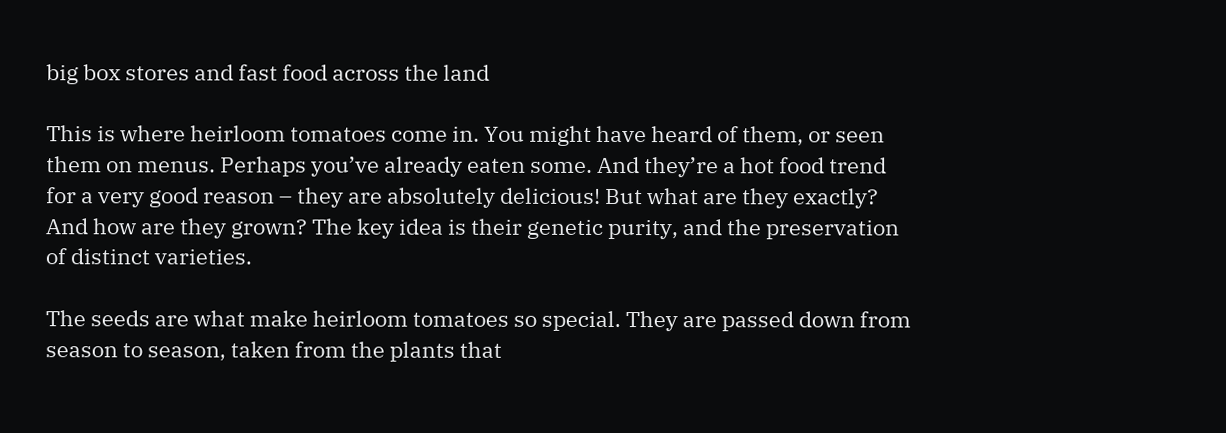big box stores and fast food across the land

This is where heirloom tomatoes come in. You might have heard of them, or seen them on menus. Perhaps you’ve already eaten some. And they’re a hot food trend for a very good reason – they are absolutely delicious! But what are they exactly? And how are they grown? The key idea is their genetic purity, and the preservation of distinct varieties.

The seeds are what make heirloom tomatoes so special. They are passed down from season to season, taken from the plants that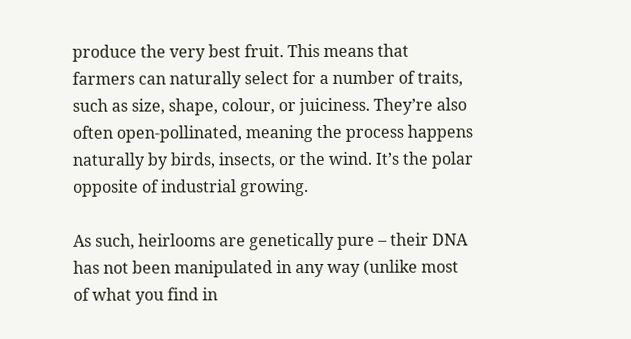produce the very best fruit. This means that farmers can naturally select for a number of traits, such as size, shape, colour, or juiciness. They’re also often open-pollinated, meaning the process happens naturally by birds, insects, or the wind. It’s the polar opposite of industrial growing.

As such, heirlooms are genetically pure – their DNA has not been manipulated in any way (unlike most of what you find in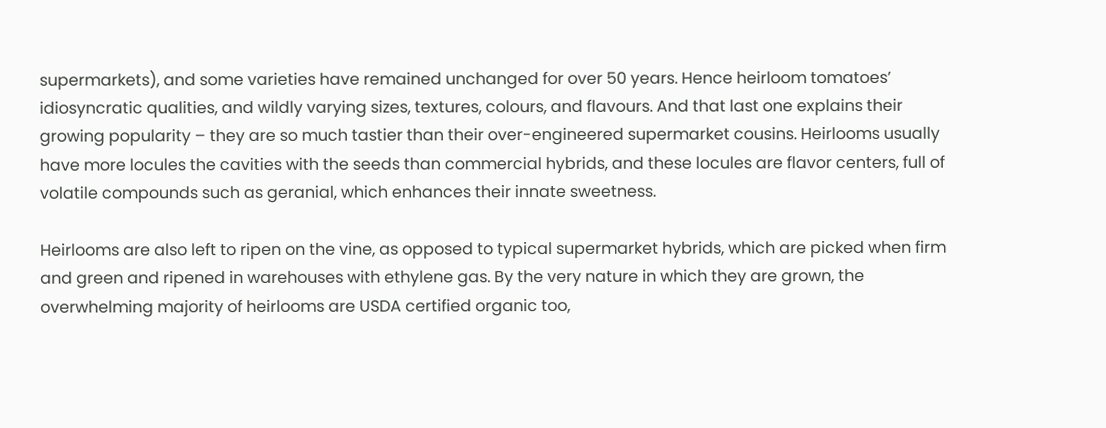supermarkets), and some varieties have remained unchanged for over 50 years. Hence heirloom tomatoes’ idiosyncratic qualities, and wildly varying sizes, textures, colours, and flavours. And that last one explains their growing popularity – they are so much tastier than their over-engineered supermarket cousins. Heirlooms usually have more locules the cavities with the seeds than commercial hybrids, and these locules are flavor centers, full of volatile compounds such as geranial, which enhances their innate sweetness.

Heirlooms are also left to ripen on the vine, as opposed to typical supermarket hybrids, which are picked when firm and green and ripened in warehouses with ethylene gas. By the very nature in which they are grown, the overwhelming majority of heirlooms are USDA certified organic too,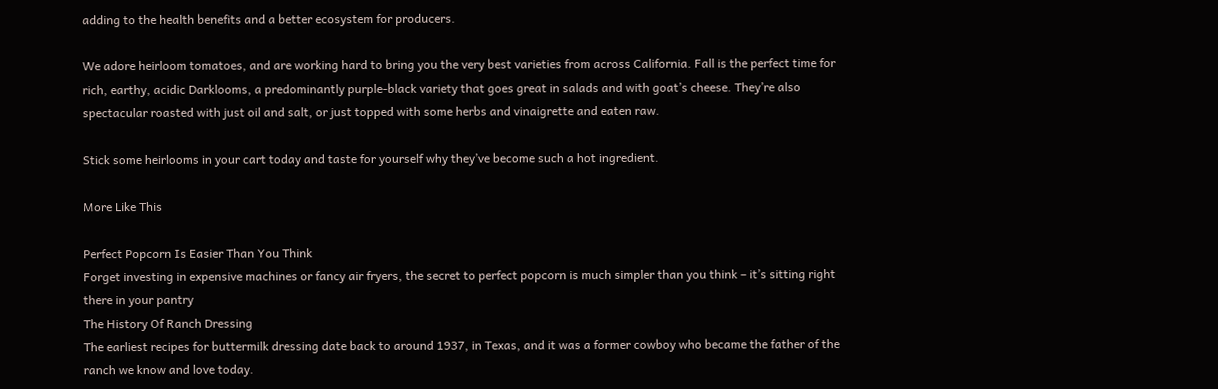adding to the health benefits and a better ecosystem for producers.

We adore heirloom tomatoes, and are working hard to bring you the very best varieties from across California. Fall is the perfect time for rich, earthy, acidic Darklooms, a predominantly purple-black variety that goes great in salads and with goat’s cheese. They’re also spectacular roasted with just oil and salt, or just topped with some herbs and vinaigrette and eaten raw.

Stick some heirlooms in your cart today and taste for yourself why they’ve become such a hot ingredient.

More Like This

Perfect Popcorn Is Easier Than You Think
Forget investing in expensive machines or fancy air fryers, the secret to perfect popcorn is much simpler than you think – it’s sitting right there in your pantry
The History Of Ranch Dressing
The earliest recipes for buttermilk dressing date back to around 1937, in Texas, and it was a former cowboy who became the father of the ranch we know and love today.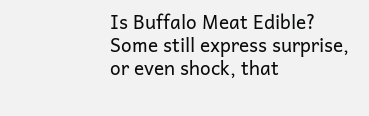Is Buffalo Meat Edible?
Some still express surprise, or even shock, that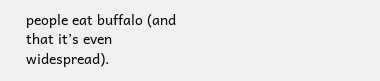people eat buffalo (and that it’s even widespread).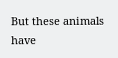But these animals have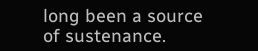long been a source of sustenance.